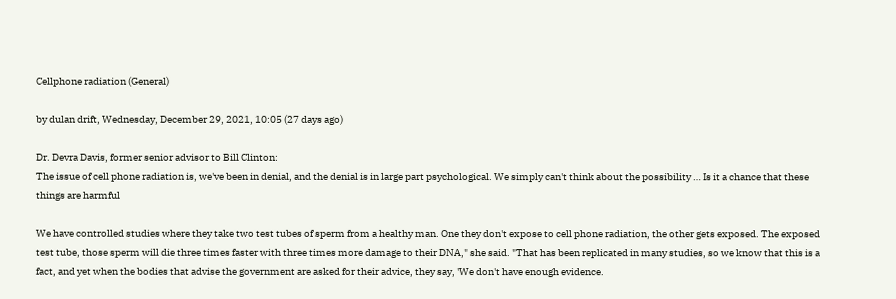Cellphone radiation (General)

by dulan drift, Wednesday, December 29, 2021, 10:05 (27 days ago)

Dr. Devra Davis, former senior advisor to Bill Clinton:
The issue of cell phone radiation is, we've been in denial, and the denial is in large part psychological. We simply can't think about the possibility … Is it a chance that these things are harmful

We have controlled studies where they take two test tubes of sperm from a healthy man. One they don't expose to cell phone radiation, the other gets exposed. The exposed test tube, those sperm will die three times faster with three times more damage to their DNA," she said. "That has been replicated in many studies, so we know that this is a fact, and yet when the bodies that advise the government are asked for their advice, they say, 'We don't have enough evidence.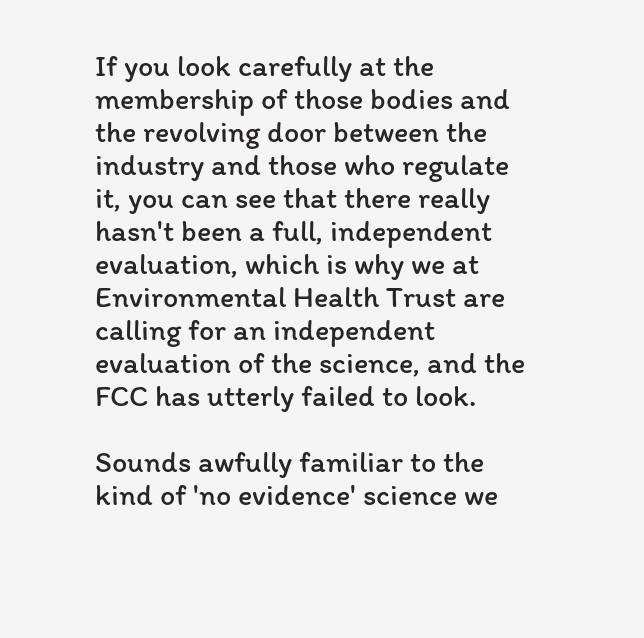If you look carefully at the membership of those bodies and the revolving door between the industry and those who regulate it, you can see that there really hasn't been a full, independent evaluation, which is why we at Environmental Health Trust are calling for an independent evaluation of the science, and the FCC has utterly failed to look.

Sounds awfully familiar to the kind of 'no evidence' science we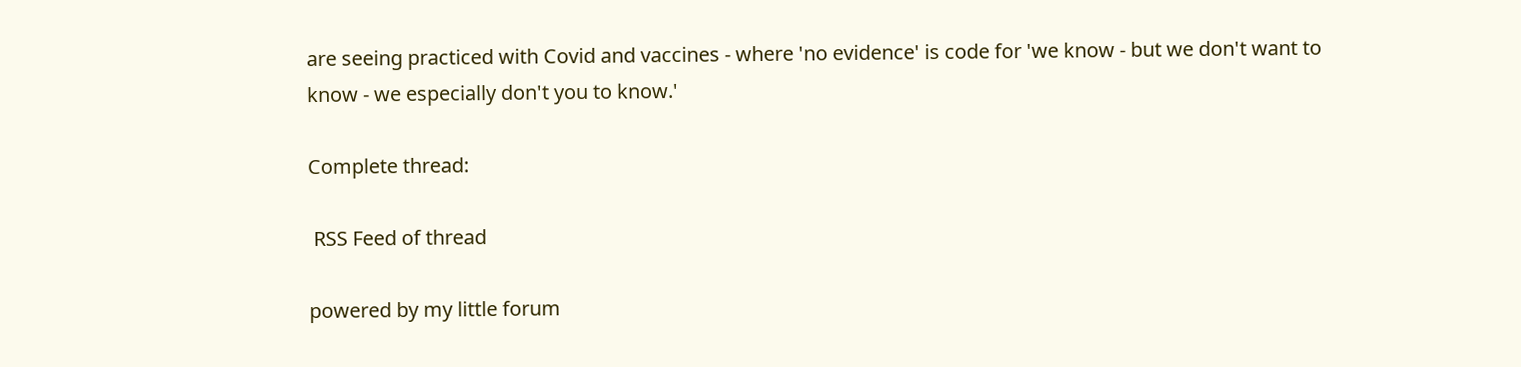are seeing practiced with Covid and vaccines - where 'no evidence' is code for 'we know - but we don't want to know - we especially don't you to know.'

Complete thread:

 RSS Feed of thread

powered by my little forum